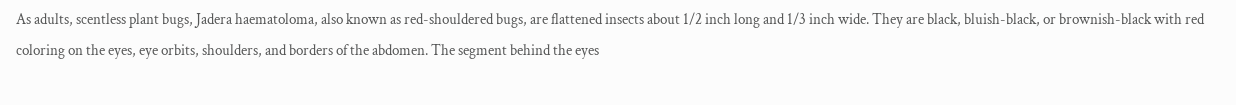As adults, scentless plant bugs, Jadera haematoloma, also known as red-shouldered bugs, are flattened insects about 1/2 inch long and 1/3 inch wide. They are black, bluish-black, or brownish-black with red coloring on the eyes, eye orbits, shoulders, and borders of the abdomen. The segment behind the eyes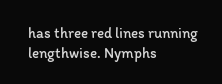has three red lines running lengthwise. Nymphs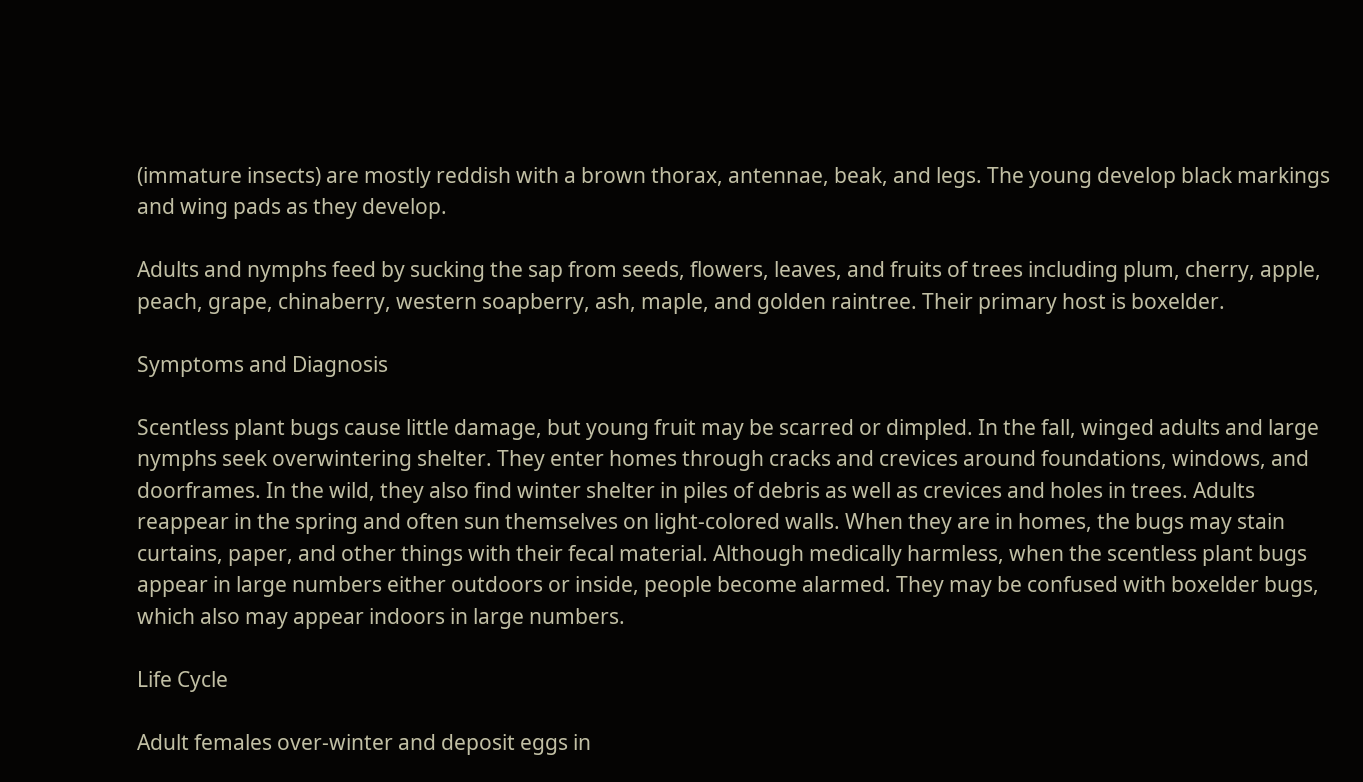(immature insects) are mostly reddish with a brown thorax, antennae, beak, and legs. The young develop black markings and wing pads as they develop.

Adults and nymphs feed by sucking the sap from seeds, flowers, leaves, and fruits of trees including plum, cherry, apple, peach, grape, chinaberry, western soapberry, ash, maple, and golden raintree. Their primary host is boxelder.

Symptoms and Diagnosis

Scentless plant bugs cause little damage, but young fruit may be scarred or dimpled. In the fall, winged adults and large nymphs seek overwintering shelter. They enter homes through cracks and crevices around foundations, windows, and doorframes. In the wild, they also find winter shelter in piles of debris as well as crevices and holes in trees. Adults reappear in the spring and often sun themselves on light-colored walls. When they are in homes, the bugs may stain curtains, paper, and other things with their fecal material. Although medically harmless, when the scentless plant bugs appear in large numbers either outdoors or inside, people become alarmed. They may be confused with boxelder bugs, which also may appear indoors in large numbers.

Life Cycle

Adult females over-winter and deposit eggs in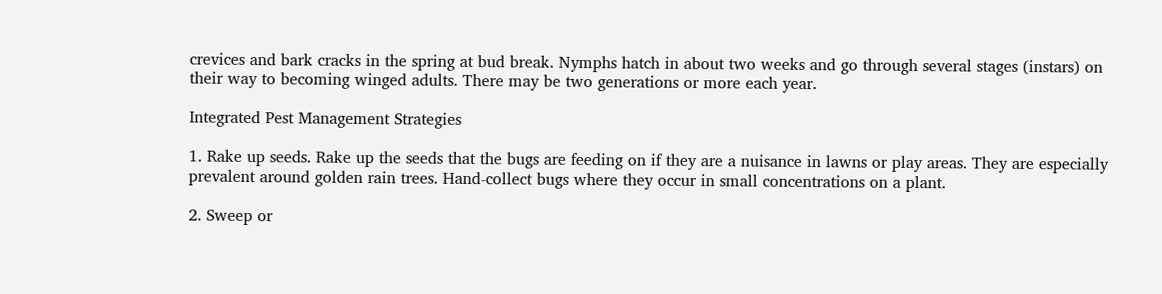crevices and bark cracks in the spring at bud break. Nymphs hatch in about two weeks and go through several stages (instars) on their way to becoming winged adults. There may be two generations or more each year.

Integrated Pest Management Strategies

1. Rake up seeds. Rake up the seeds that the bugs are feeding on if they are a nuisance in lawns or play areas. They are especially prevalent around golden rain trees. Hand-collect bugs where they occur in small concentrations on a plant.

2. Sweep or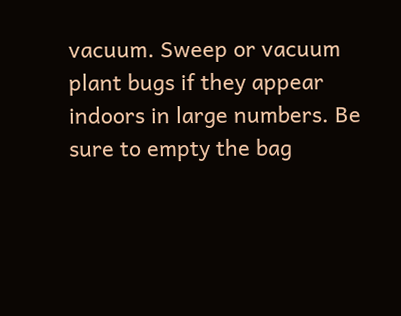vacuum. Sweep or vacuum plant bugs if they appear indoors in large numbers. Be sure to empty the bag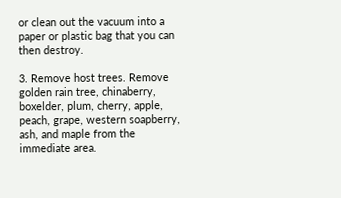or clean out the vacuum into a paper or plastic bag that you can then destroy.

3. Remove host trees. Remove golden rain tree, chinaberry, boxelder, plum, cherry, apple, peach, grape, western soapberry, ash, and maple from the immediate area.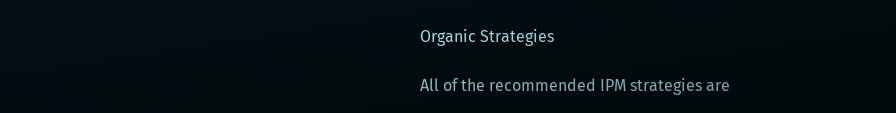Organic Strategies

All of the recommended IPM strategies are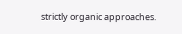strictly organic approaches.